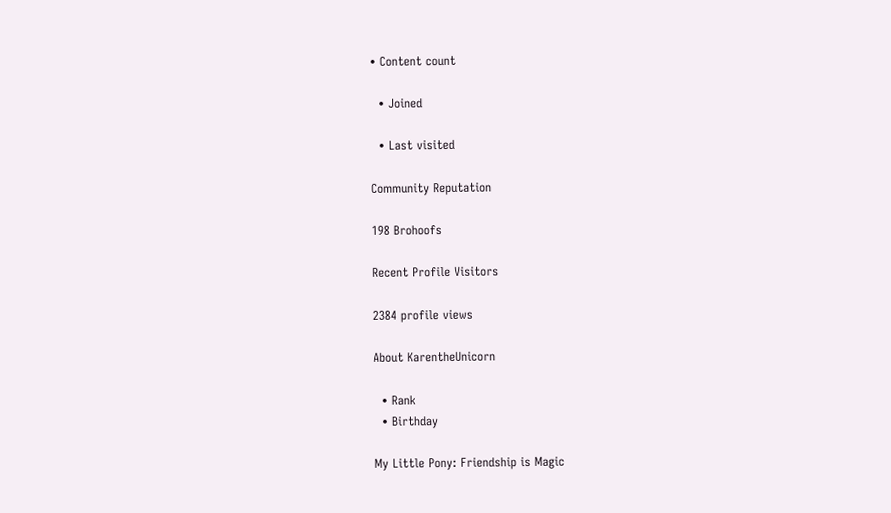• Content count

  • Joined

  • Last visited

Community Reputation

198 Brohoofs

Recent Profile Visitors

2384 profile views

About KarentheUnicorn

  • Rank
  • Birthday

My Little Pony: Friendship is Magic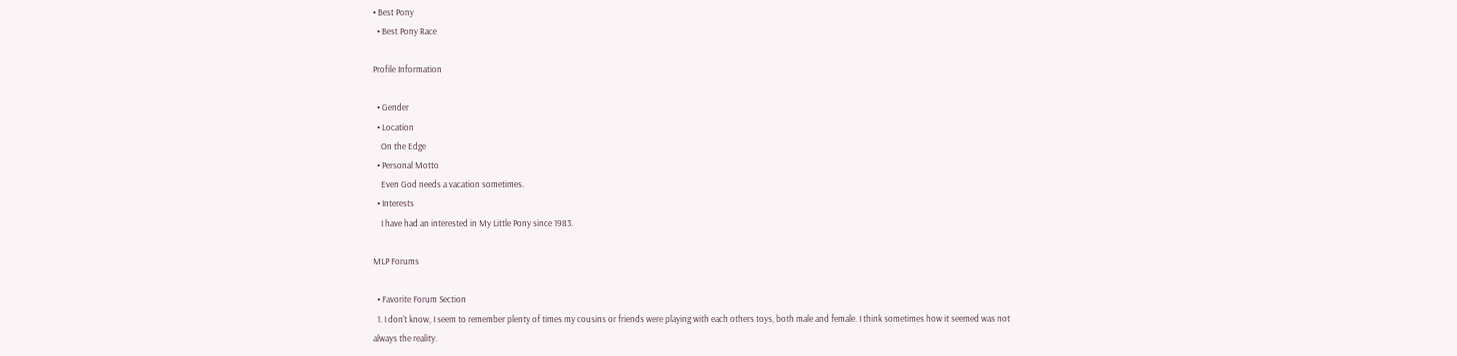• Best Pony
  • Best Pony Race

Profile Information

  • Gender
  • Location
    On the Edge
  • Personal Motto
    Even God needs a vacation sometimes.
  • Interests
    I have had an interested in My Little Pony since 1983.

MLP Forums

  • Favorite Forum Section
  1. I don't know, I seem to remember plenty of times my cousins or friends were playing with each others toys, both male and female. I think sometimes how it seemed was not always the reality.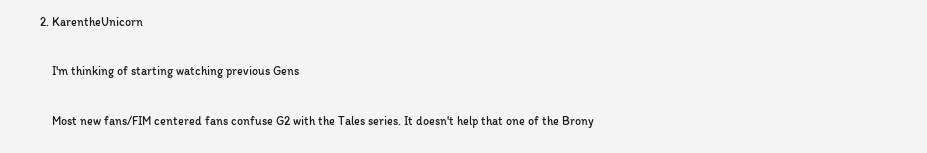2. KarentheUnicorn

    I'm thinking of starting watching previous Gens

    Most new fans/FIM centered fans confuse G2 with the Tales series. It doesn't help that one of the Brony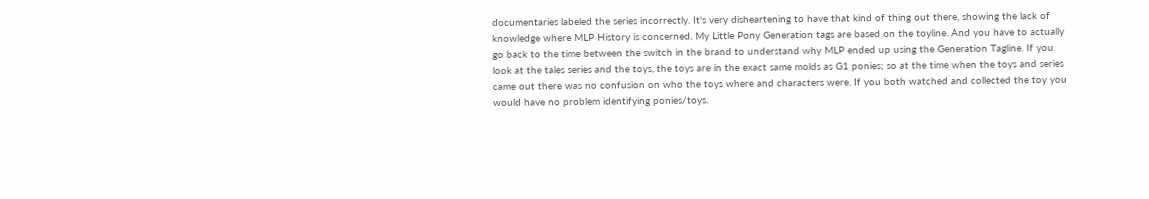documentaries labeled the series incorrectly. It's very disheartening to have that kind of thing out there, showing the lack of knowledge where MLP History is concerned. My Little Pony Generation tags are based on the toyline. And you have to actually go back to the time between the switch in the brand to understand why MLP ended up using the Generation Tagline. If you look at the tales series and the toys, the toys are in the exact same molds as G1 ponies; so at the time when the toys and series came out there was no confusion on who the toys where and characters were. If you both watched and collected the toy you would have no problem identifying ponies/toys.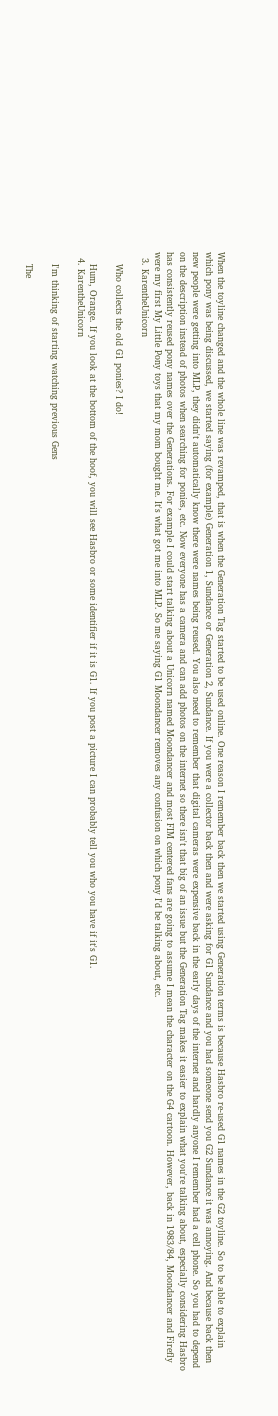When the toyline changed and the whole line was revamped, that is when the Generation Tag started to be used online. One reason I remember back then we started using Generation terms is because Hasbro re-used G1 names in the G2 toyline. So to be able to explain which pony was being discussed, we started saying (for example) Generation 1, Sundance or Generation 2, Sundance. If you were a collector back then and were asking for G1 Sundance and you had someone send you G2 Sundance it was annoying. And because back then new people were getting into MLP, they didn't automatically know there were names being reused. You also need to remember that digital cameras were expensive back in the early days of the internet and hardly anyone I remember had a cell phone. So you had to depend on the description instead of photos when searching for ponies, etc. Now everyone has a camera and can add photos on the internet so there isn't that big of an issue but the Generation Tag makes it easier to explain what you're talking about, especially considering Hasbro has consistently reused pony names over the Generations. For example I could start talking about a Unicorn named Moondancer and most FIM centered fans are going to assume I mean the character on the G4 cartoon. However, back in 1983/84, Moondancer and Firefly were my first My Little Pony toys that my mom bought me. It's what got me into MLP. So me saying G1 Moondancer removes any confusion on which pony I'd be talking about, etc.
  3. KarentheUnicorn

    Who collects the old G1 ponies? I do!

    Hum, Orange. If you look at the bottom of the hoof, you will see Hasbro or some identifier if it is G1. If you post a picture I can probably tell you who you have if it's G1.
  4. KarentheUnicorn

    I'm thinking of starting watching previous Gens

    The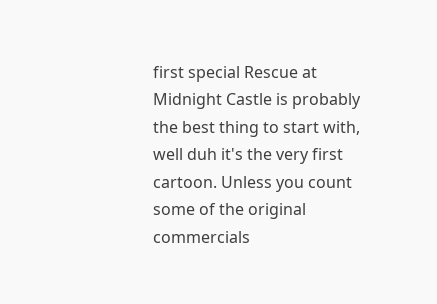first special Rescue at Midnight Castle is probably the best thing to start with, well duh it's the very first cartoon. Unless you count some of the original commercials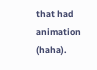that had animation (haha).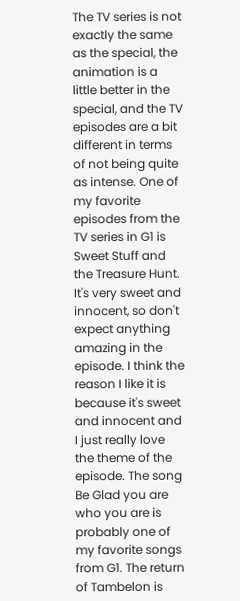The TV series is not exactly the same as the special, the animation is a little better in the special, and the TV episodes are a bit different in terms of not being quite as intense. One of my favorite episodes from the TV series in G1 is Sweet Stuff and the Treasure Hunt. It's very sweet and innocent, so don't expect anything amazing in the episode. I think the reason I like it is because it's sweet and innocent and I just really love the theme of the episode. The song Be Glad you are who you are is probably one of my favorite songs from G1. The return of Tambelon is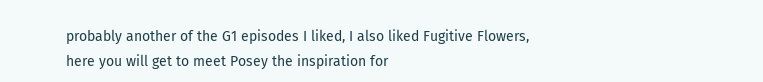probably another of the G1 episodes I liked, I also liked Fugitive Flowers, here you will get to meet Posey the inspiration for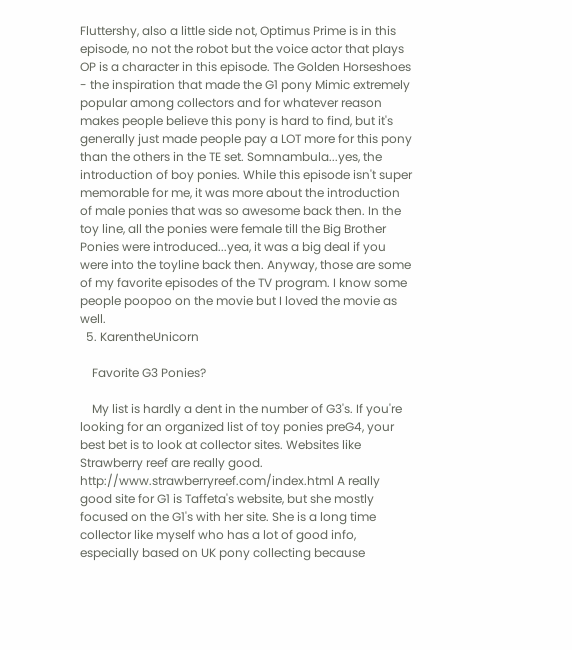Fluttershy, also a little side not, Optimus Prime is in this episode, no not the robot but the voice actor that plays OP is a character in this episode. The Golden Horseshoes - the inspiration that made the G1 pony Mimic extremely popular among collectors and for whatever reason makes people believe this pony is hard to find, but it's generally just made people pay a LOT more for this pony than the others in the TE set. Somnambula...yes, the introduction of boy ponies. While this episode isn't super memorable for me, it was more about the introduction of male ponies that was so awesome back then. In the toy line, all the ponies were female till the Big Brother Ponies were introduced...yea, it was a big deal if you were into the toyline back then. Anyway, those are some of my favorite episodes of the TV program. I know some people poopoo on the movie but I loved the movie as well.
  5. KarentheUnicorn

    Favorite G3 Ponies?

    My list is hardly a dent in the number of G3's. If you're looking for an organized list of toy ponies preG4, your best bet is to look at collector sites. Websites like Strawberry reef are really good. http://www.strawberryreef.com/index.html A really good site for G1 is Taffeta's website, but she mostly focused on the G1's with her site. She is a long time collector like myself who has a lot of good info, especially based on UK pony collecting because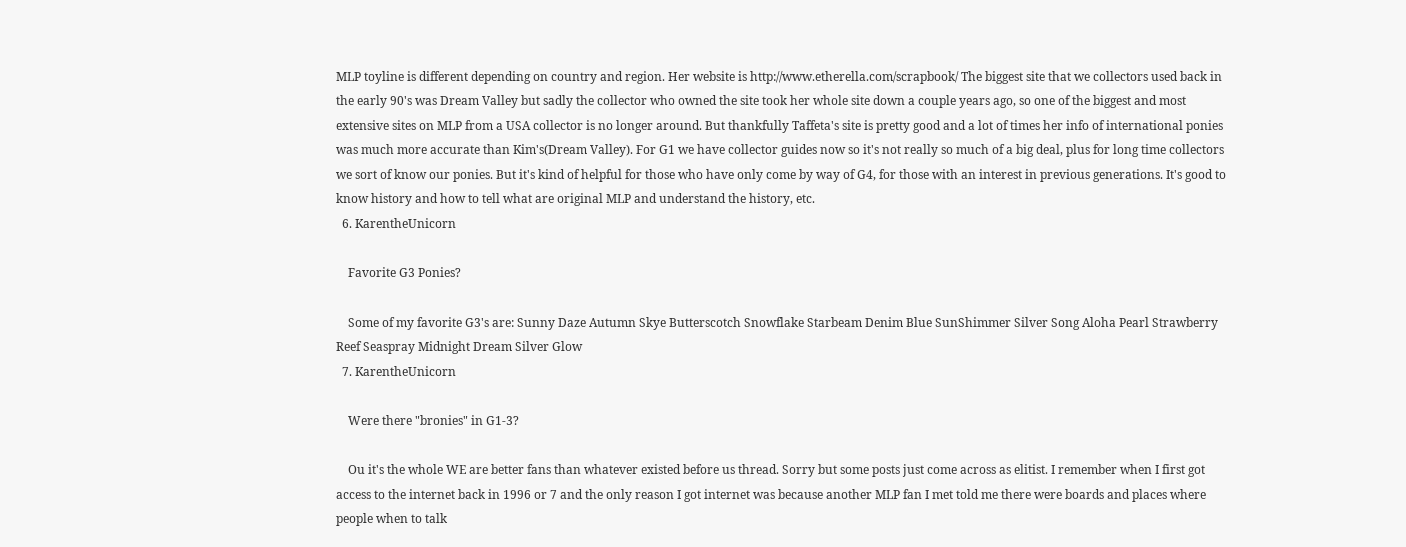MLP toyline is different depending on country and region. Her website is http://www.etherella.com/scrapbook/ The biggest site that we collectors used back in the early 90's was Dream Valley but sadly the collector who owned the site took her whole site down a couple years ago, so one of the biggest and most extensive sites on MLP from a USA collector is no longer around. But thankfully Taffeta's site is pretty good and a lot of times her info of international ponies was much more accurate than Kim's(Dream Valley). For G1 we have collector guides now so it's not really so much of a big deal, plus for long time collectors we sort of know our ponies. But it's kind of helpful for those who have only come by way of G4, for those with an interest in previous generations. It's good to know history and how to tell what are original MLP and understand the history, etc.
  6. KarentheUnicorn

    Favorite G3 Ponies?

    Some of my favorite G3's are: Sunny Daze Autumn Skye Butterscotch Snowflake Starbeam Denim Blue SunShimmer Silver Song Aloha Pearl Strawberry Reef Seaspray Midnight Dream Silver Glow
  7. KarentheUnicorn

    Were there "bronies" in G1-3?

    Ou it's the whole WE are better fans than whatever existed before us thread. Sorry but some posts just come across as elitist. I remember when I first got access to the internet back in 1996 or 7 and the only reason I got internet was because another MLP fan I met told me there were boards and places where people when to talk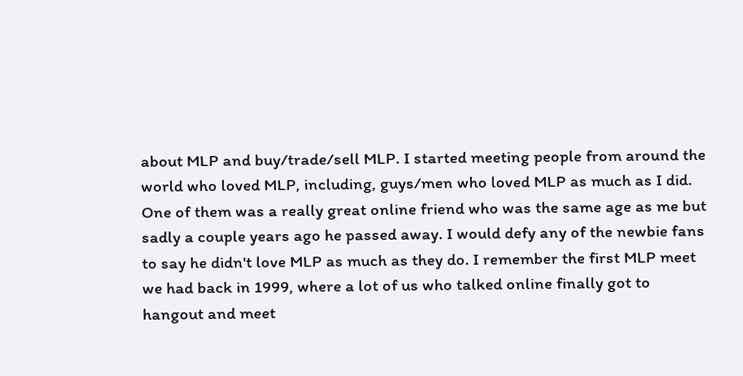about MLP and buy/trade/sell MLP. I started meeting people from around the world who loved MLP, including, guys/men who loved MLP as much as I did. One of them was a really great online friend who was the same age as me but sadly a couple years ago he passed away. I would defy any of the newbie fans to say he didn't love MLP as much as they do. I remember the first MLP meet we had back in 1999, where a lot of us who talked online finally got to hangout and meet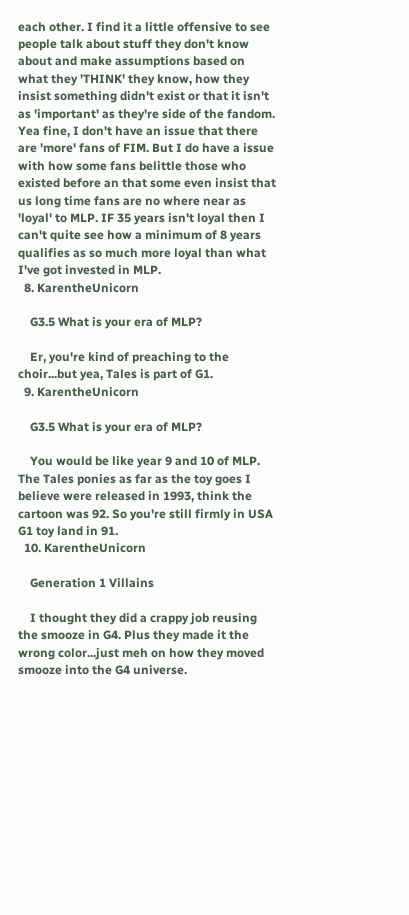each other. I find it a little offensive to see people talk about stuff they don't know about and make assumptions based on what they 'THINK' they know, how they insist something didn't exist or that it isn't as 'important' as they're side of the fandom. Yea fine, I don't have an issue that there are 'more' fans of FIM. But I do have a issue with how some fans belittle those who existed before an that some even insist that us long time fans are no where near as 'loyal' to MLP. IF 35 years isn't loyal then I can't quite see how a minimum of 8 years qualifies as so much more loyal than what I've got invested in MLP.
  8. KarentheUnicorn

    G3.5 What is your era of MLP?

    Er, you're kind of preaching to the choir...but yea, Tales is part of G1.
  9. KarentheUnicorn

    G3.5 What is your era of MLP?

    You would be like year 9 and 10 of MLP. The Tales ponies as far as the toy goes I believe were released in 1993, think the cartoon was 92. So you're still firmly in USA G1 toy land in 91.
  10. KarentheUnicorn

    Generation 1 Villains

    I thought they did a crappy job reusing the smooze in G4. Plus they made it the wrong color...just meh on how they moved smooze into the G4 universe.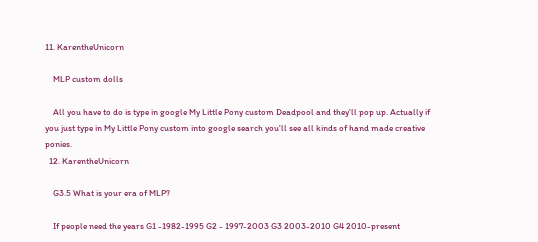11. KarentheUnicorn

    MLP custom dolls

    All you have to do is type in google My Little Pony custom Deadpool and they'll pop up. Actually if you just type in My Little Pony custom into google search you'll see all kinds of hand made creative ponies.
  12. KarentheUnicorn

    G3.5 What is your era of MLP?

    If people need the years G1 -1982-1995 G2 - 1997-2003 G3 2003-2010 G4 2010-present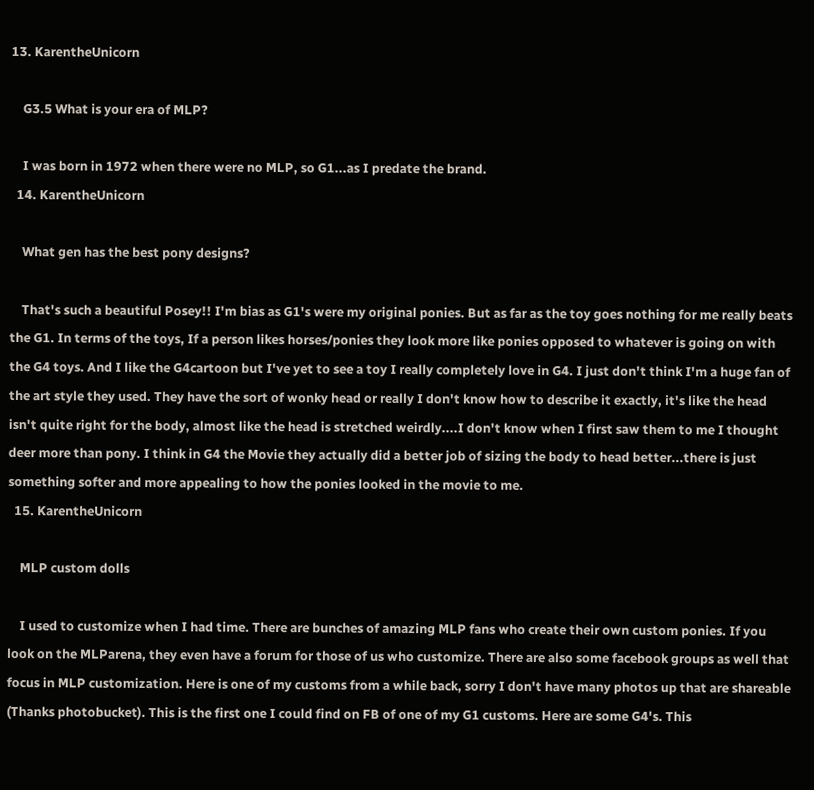13. KarentheUnicorn

    G3.5 What is your era of MLP?

    I was born in 1972 when there were no MLP, so G1...as I predate the brand.
  14. KarentheUnicorn

    What gen has the best pony designs?

    That's such a beautiful Posey!! I'm bias as G1's were my original ponies. But as far as the toy goes nothing for me really beats the G1. In terms of the toys, If a person likes horses/ponies they look more like ponies opposed to whatever is going on with the G4 toys. And I like the G4cartoon but I've yet to see a toy I really completely love in G4. I just don't think I'm a huge fan of the art style they used. They have the sort of wonky head or really I don't know how to describe it exactly, it's like the head isn't quite right for the body, almost like the head is stretched weirdly....I don't know when I first saw them to me I thought deer more than pony. I think in G4 the Movie they actually did a better job of sizing the body to head better...there is just something softer and more appealing to how the ponies looked in the movie to me.
  15. KarentheUnicorn

    MLP custom dolls

    I used to customize when I had time. There are bunches of amazing MLP fans who create their own custom ponies. If you look on the MLParena, they even have a forum for those of us who customize. There are also some facebook groups as well that focus in MLP customization. Here is one of my customs from a while back, sorry I don't have many photos up that are shareable (Thanks photobucket). This is the first one I could find on FB of one of my G1 customs. Here are some G4's. This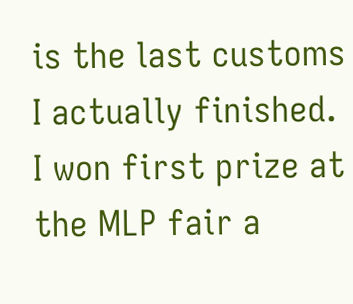is the last customs I actually finished. I won first prize at the MLP fair a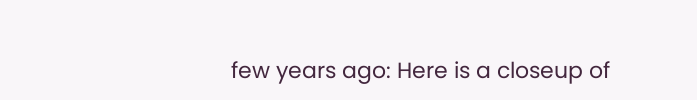few years ago: Here is a closeup of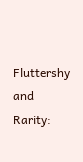Fluttershy and Rarity: